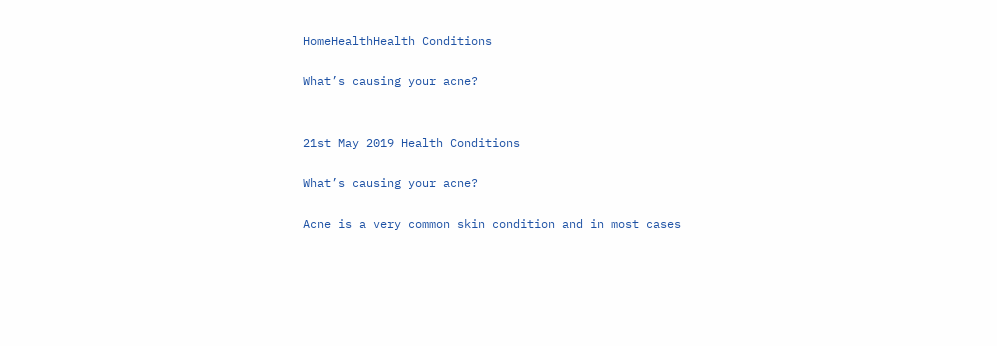HomeHealthHealth Conditions

What’s causing your acne?


21st May 2019 Health Conditions

What’s causing your acne?

Acne is a very common skin condition and in most cases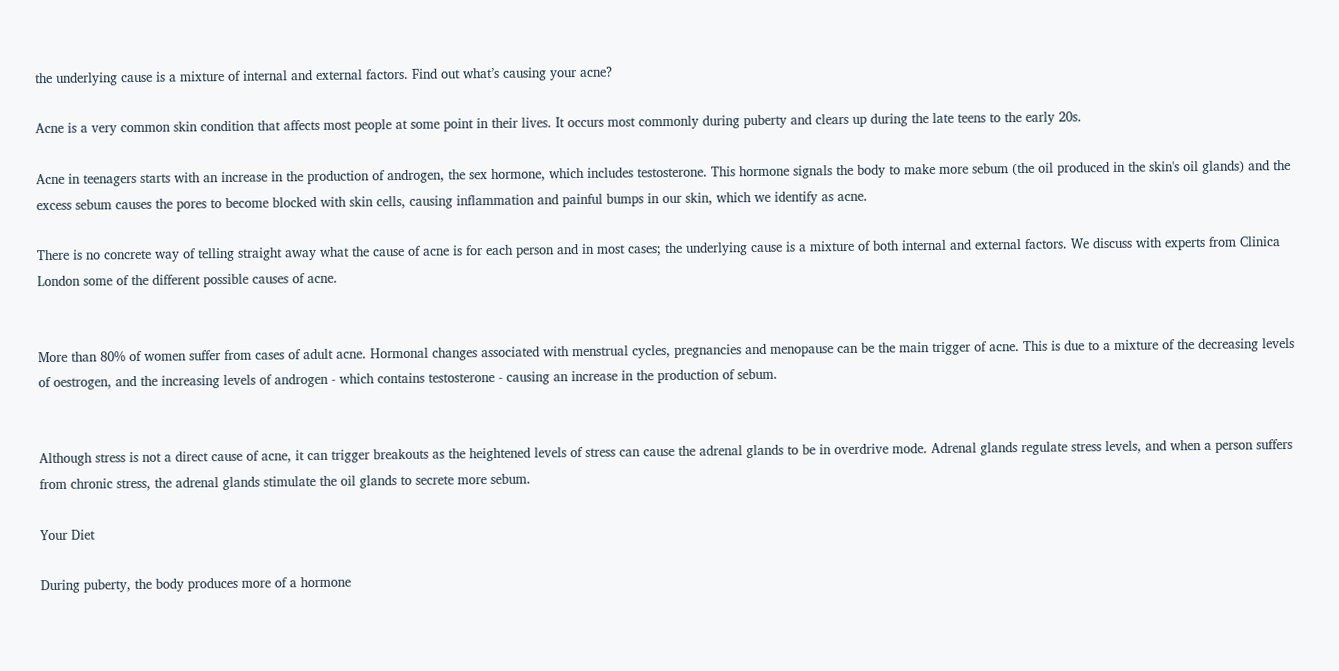the underlying cause is a mixture of internal and external factors. Find out what’s causing your acne?

Acne is a very common skin condition that affects most people at some point in their lives. It occurs most commonly during puberty and clears up during the late teens to the early 20s.

Acne in teenagers starts with an increase in the production of androgen, the sex hormone, which includes testosterone. This hormone signals the body to make more sebum (the oil produced in the skin's oil glands) and the excess sebum causes the pores to become blocked with skin cells, causing inflammation and painful bumps in our skin, which we identify as acne.

There is no concrete way of telling straight away what the cause of acne is for each person and in most cases; the underlying cause is a mixture of both internal and external factors. We discuss with experts from Clinica London some of the different possible causes of acne.


More than 80% of women suffer from cases of adult acne. Hormonal changes associated with menstrual cycles, pregnancies and menopause can be the main trigger of acne. This is due to a mixture of the decreasing levels of oestrogen, and the increasing levels of androgen - which contains testosterone - causing an increase in the production of sebum.


Although stress is not a direct cause of acne, it can trigger breakouts as the heightened levels of stress can cause the adrenal glands to be in overdrive mode. Adrenal glands regulate stress levels, and when a person suffers from chronic stress, the adrenal glands stimulate the oil glands to secrete more sebum.

Your Diet

During puberty, the body produces more of a hormone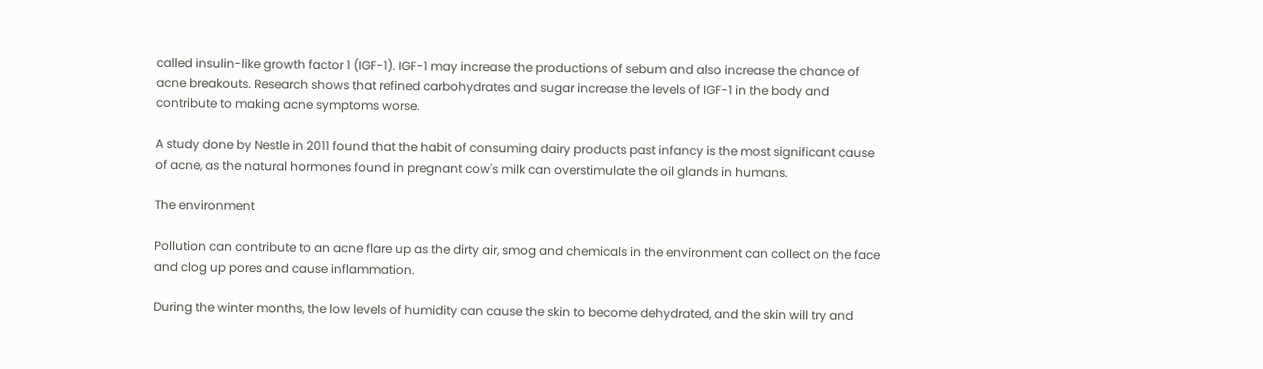called insulin-like growth factor 1 (IGF-1). IGF-1 may increase the productions of sebum and also increase the chance of acne breakouts. Research shows that refined carbohydrates and sugar increase the levels of IGF-1 in the body and contribute to making acne symptoms worse.

A study done by Nestle in 2011 found that the habit of consuming dairy products past infancy is the most significant cause of acne, as the natural hormones found in pregnant cow's milk can overstimulate the oil glands in humans.

The environment

Pollution can contribute to an acne flare up as the dirty air, smog and chemicals in the environment can collect on the face and clog up pores and cause inflammation.

During the winter months, the low levels of humidity can cause the skin to become dehydrated, and the skin will try and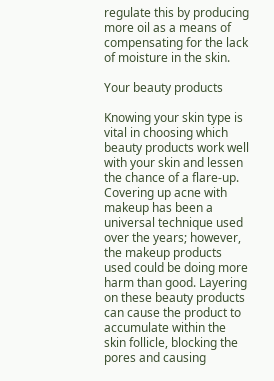regulate this by producing more oil as a means of compensating for the lack of moisture in the skin.

Your beauty products

Knowing your skin type is vital in choosing which beauty products work well with your skin and lessen the chance of a flare-up. Covering up acne with makeup has been a universal technique used over the years; however, the makeup products used could be doing more harm than good. Layering on these beauty products can cause the product to accumulate within the skin follicle, blocking the pores and causing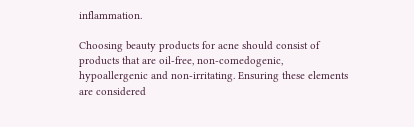inflammation.

Choosing beauty products for acne should consist of products that are oil-free, non-comedogenic, hypoallergenic and non-irritating. Ensuring these elements are considered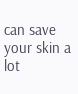can save your skin a lot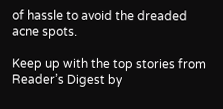of hassle to avoid the dreaded acne spots.

Keep up with the top stories from Reader’s Digest by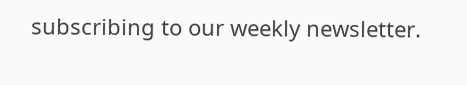subscribing to our weekly newsletter.